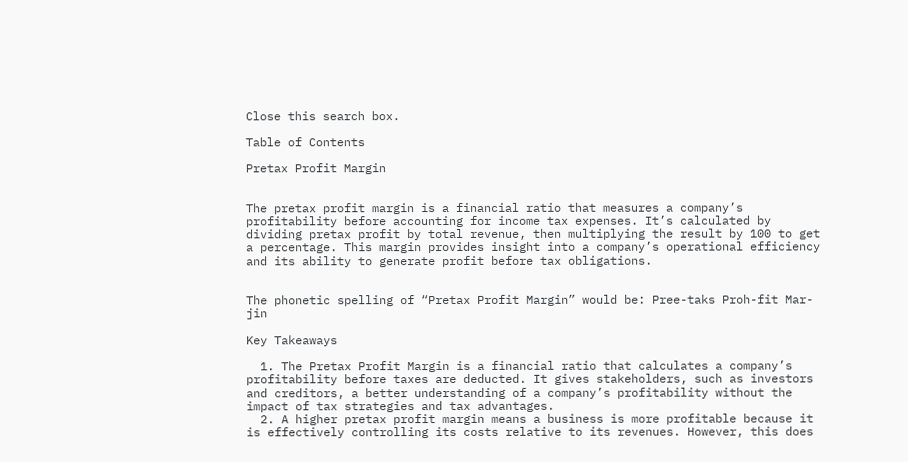Close this search box.

Table of Contents

Pretax Profit Margin


The pretax profit margin is a financial ratio that measures a company’s profitability before accounting for income tax expenses. It’s calculated by dividing pretax profit by total revenue, then multiplying the result by 100 to get a percentage. This margin provides insight into a company’s operational efficiency and its ability to generate profit before tax obligations.


The phonetic spelling of “Pretax Profit Margin” would be: Pree-taks Proh-fit Mar-jin

Key Takeaways

  1. The Pretax Profit Margin is a financial ratio that calculates a company’s profitability before taxes are deducted. It gives stakeholders, such as investors and creditors, a better understanding of a company’s profitability without the impact of tax strategies and tax advantages.
  2. A higher pretax profit margin means a business is more profitable because it is effectively controlling its costs relative to its revenues. However, this does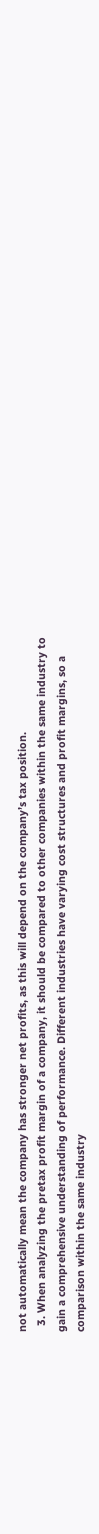not automatically mean the company has stronger net profits, as this will depend on the company’s tax position.
  3. When analyzing the pretax profit margin of a company, it should be compared to other companies within the same industry to gain a comprehensive understanding of performance. Different industries have varying cost structures and profit margins, so a comparison within the same industry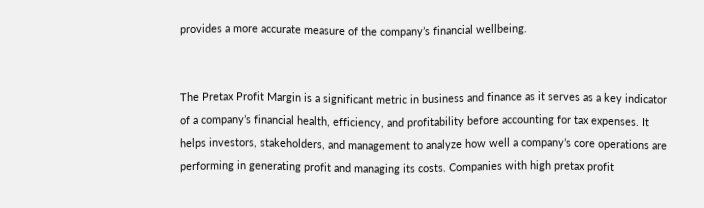provides a more accurate measure of the company’s financial wellbeing.


The Pretax Profit Margin is a significant metric in business and finance as it serves as a key indicator of a company’s financial health, efficiency, and profitability before accounting for tax expenses. It helps investors, stakeholders, and management to analyze how well a company’s core operations are performing in generating profit and managing its costs. Companies with high pretax profit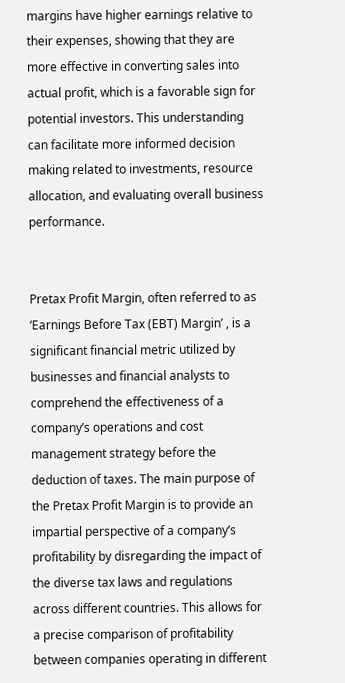margins have higher earnings relative to their expenses, showing that they are more effective in converting sales into actual profit, which is a favorable sign for potential investors. This understanding can facilitate more informed decision making related to investments, resource allocation, and evaluating overall business performance.


Pretax Profit Margin, often referred to as ‘Earnings Before Tax (EBT) Margin’ , is a significant financial metric utilized by businesses and financial analysts to comprehend the effectiveness of a company’s operations and cost management strategy before the deduction of taxes. The main purpose of the Pretax Profit Margin is to provide an impartial perspective of a company’s profitability by disregarding the impact of the diverse tax laws and regulations across different countries. This allows for a precise comparison of profitability between companies operating in different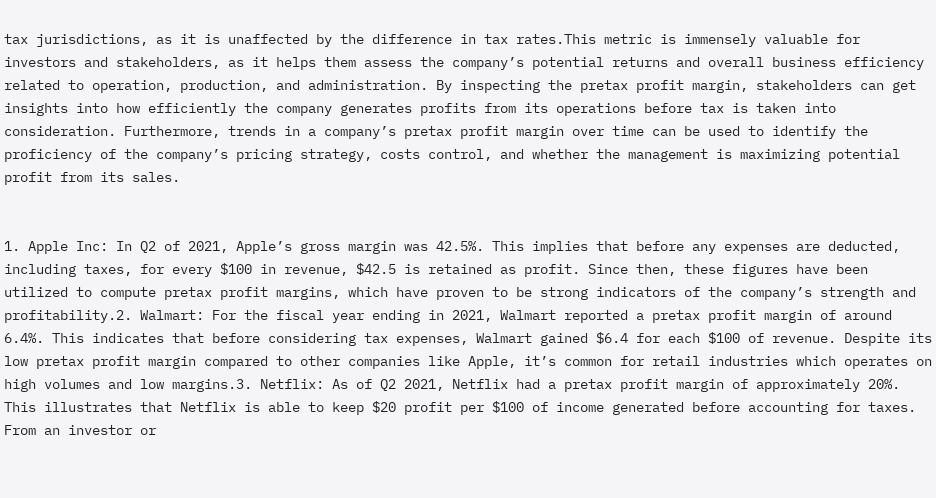tax jurisdictions, as it is unaffected by the difference in tax rates.This metric is immensely valuable for investors and stakeholders, as it helps them assess the company’s potential returns and overall business efficiency related to operation, production, and administration. By inspecting the pretax profit margin, stakeholders can get insights into how efficiently the company generates profits from its operations before tax is taken into consideration. Furthermore, trends in a company’s pretax profit margin over time can be used to identify the proficiency of the company’s pricing strategy, costs control, and whether the management is maximizing potential profit from its sales.


1. Apple Inc: In Q2 of 2021, Apple’s gross margin was 42.5%. This implies that before any expenses are deducted, including taxes, for every $100 in revenue, $42.5 is retained as profit. Since then, these figures have been utilized to compute pretax profit margins, which have proven to be strong indicators of the company’s strength and profitability.2. Walmart: For the fiscal year ending in 2021, Walmart reported a pretax profit margin of around 6.4%. This indicates that before considering tax expenses, Walmart gained $6.4 for each $100 of revenue. Despite its low pretax profit margin compared to other companies like Apple, it’s common for retail industries which operates on high volumes and low margins.3. Netflix: As of Q2 2021, Netflix had a pretax profit margin of approximately 20%. This illustrates that Netflix is able to keep $20 profit per $100 of income generated before accounting for taxes. From an investor or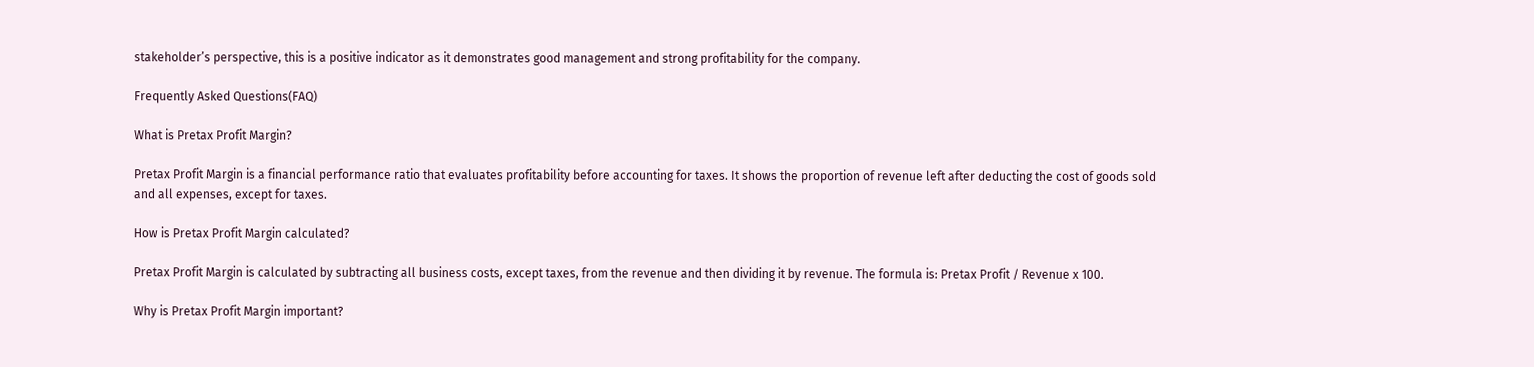stakeholder’s perspective, this is a positive indicator as it demonstrates good management and strong profitability for the company.

Frequently Asked Questions(FAQ)

What is Pretax Profit Margin?

Pretax Profit Margin is a financial performance ratio that evaluates profitability before accounting for taxes. It shows the proportion of revenue left after deducting the cost of goods sold and all expenses, except for taxes.

How is Pretax Profit Margin calculated?

Pretax Profit Margin is calculated by subtracting all business costs, except taxes, from the revenue and then dividing it by revenue. The formula is: Pretax Profit / Revenue x 100.

Why is Pretax Profit Margin important?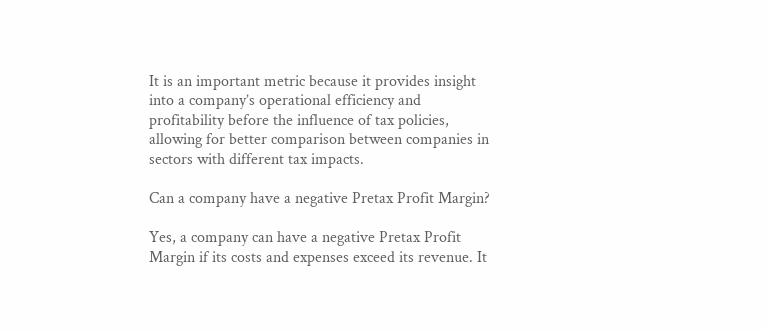It is an important metric because it provides insight into a company’s operational efficiency and profitability before the influence of tax policies, allowing for better comparison between companies in sectors with different tax impacts.

Can a company have a negative Pretax Profit Margin?

Yes, a company can have a negative Pretax Profit Margin if its costs and expenses exceed its revenue. It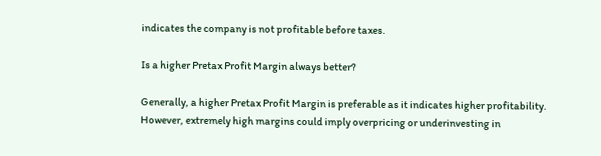indicates the company is not profitable before taxes.

Is a higher Pretax Profit Margin always better?

Generally, a higher Pretax Profit Margin is preferable as it indicates higher profitability. However, extremely high margins could imply overpricing or underinvesting in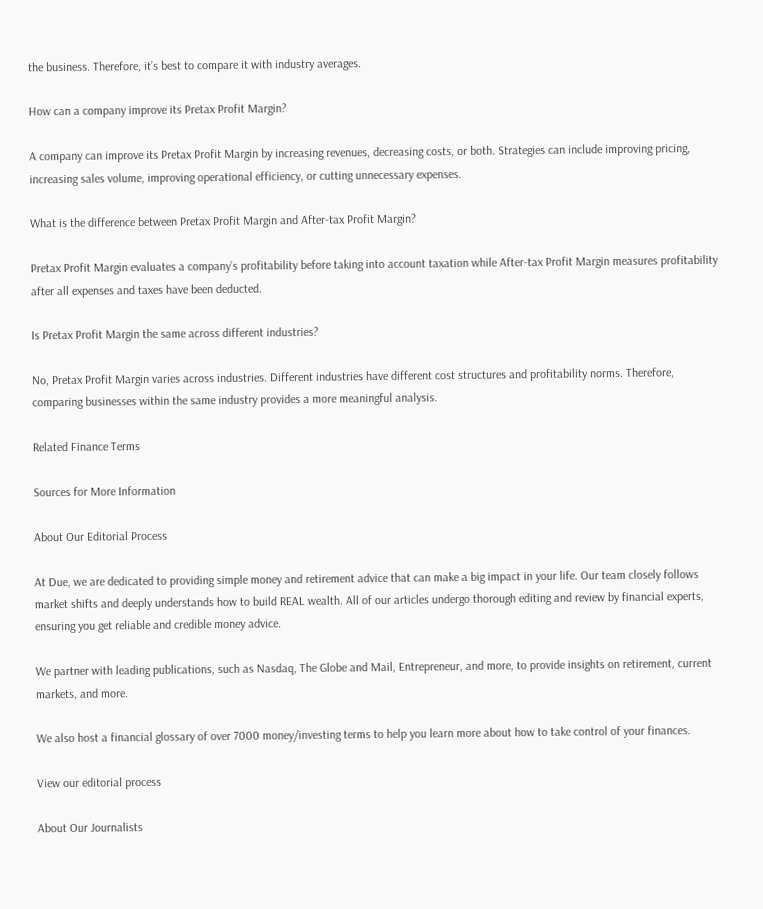the business. Therefore, it’s best to compare it with industry averages.

How can a company improve its Pretax Profit Margin?

A company can improve its Pretax Profit Margin by increasing revenues, decreasing costs, or both. Strategies can include improving pricing, increasing sales volume, improving operational efficiency, or cutting unnecessary expenses.

What is the difference between Pretax Profit Margin and After-tax Profit Margin?

Pretax Profit Margin evaluates a company’s profitability before taking into account taxation while After-tax Profit Margin measures profitability after all expenses and taxes have been deducted.

Is Pretax Profit Margin the same across different industries?

No, Pretax Profit Margin varies across industries. Different industries have different cost structures and profitability norms. Therefore, comparing businesses within the same industry provides a more meaningful analysis.

Related Finance Terms

Sources for More Information

About Our Editorial Process

At Due, we are dedicated to providing simple money and retirement advice that can make a big impact in your life. Our team closely follows market shifts and deeply understands how to build REAL wealth. All of our articles undergo thorough editing and review by financial experts, ensuring you get reliable and credible money advice.

We partner with leading publications, such as Nasdaq, The Globe and Mail, Entrepreneur, and more, to provide insights on retirement, current markets, and more.

We also host a financial glossary of over 7000 money/investing terms to help you learn more about how to take control of your finances.

View our editorial process

About Our Journalists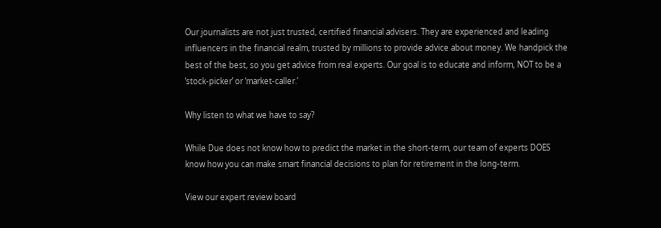Our journalists are not just trusted, certified financial advisers. They are experienced and leading influencers in the financial realm, trusted by millions to provide advice about money. We handpick the best of the best, so you get advice from real experts. Our goal is to educate and inform, NOT to be a ‘stock-picker’ or ‘market-caller.’

Why listen to what we have to say?

While Due does not know how to predict the market in the short-term, our team of experts DOES know how you can make smart financial decisions to plan for retirement in the long-term.

View our expert review board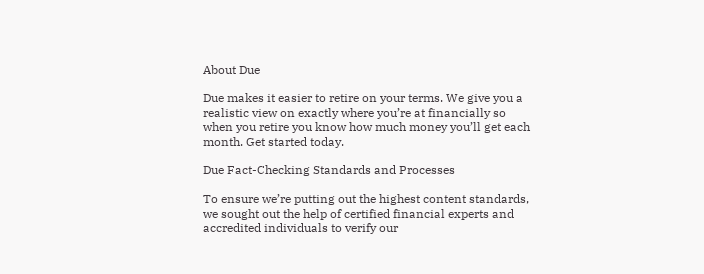About Due

Due makes it easier to retire on your terms. We give you a realistic view on exactly where you’re at financially so when you retire you know how much money you’ll get each month. Get started today.

Due Fact-Checking Standards and Processes

To ensure we’re putting out the highest content standards, we sought out the help of certified financial experts and accredited individuals to verify our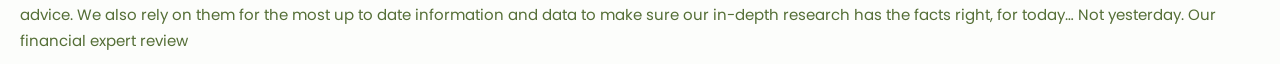advice. We also rely on them for the most up to date information and data to make sure our in-depth research has the facts right, for today… Not yesterday. Our financial expert review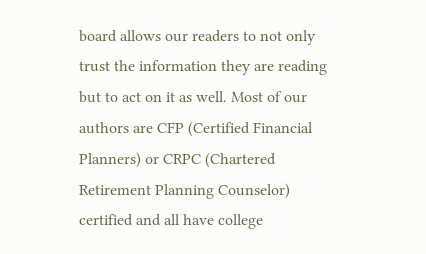board allows our readers to not only trust the information they are reading but to act on it as well. Most of our authors are CFP (Certified Financial Planners) or CRPC (Chartered Retirement Planning Counselor) certified and all have college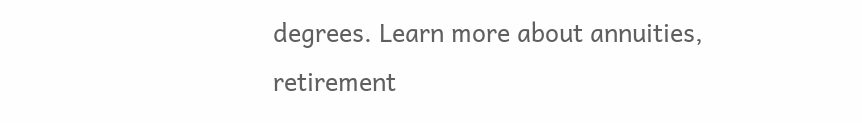degrees. Learn more about annuities, retirement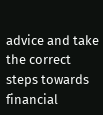advice and take the correct steps towards financial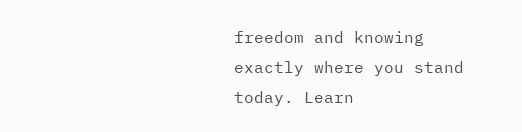freedom and knowing exactly where you stand today. Learn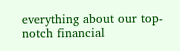everything about our top-notch financial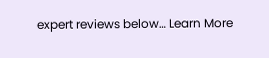expert reviews below… Learn More